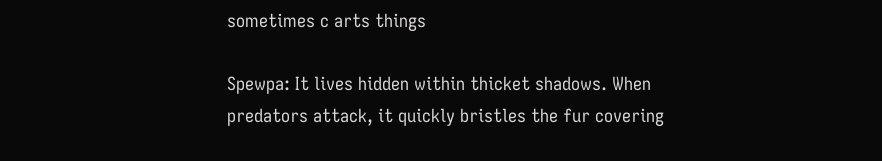sometimes c arts things

Spewpa: It lives hidden within thicket shadows. When predators attack, it quickly bristles the fur covering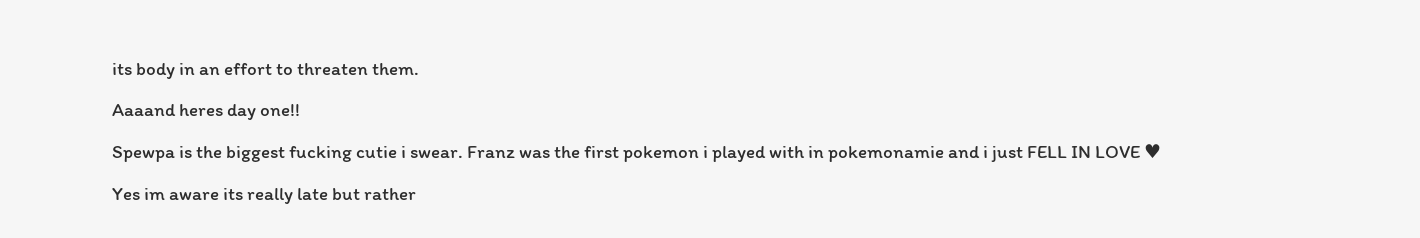its body in an effort to threaten them.

Aaaand heres day one!!

Spewpa is the biggest fucking cutie i swear. Franz was the first pokemon i played with in pokemonamie and i just FELL IN LOVE ♥

Yes im aware its really late but rather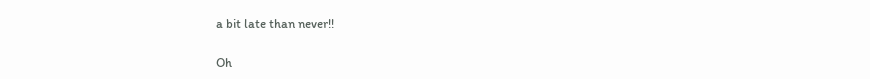a bit late than never!!

Oh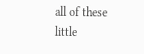all of these little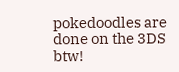pokedoodles are done on the 3DS btw!